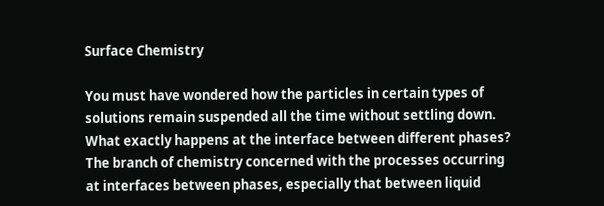Surface Chemistry

You must have wondered how the particles in certain types of solutions remain suspended all the time without settling down. What exactly happens at the interface between different phases? The branch of chemistry concerned with the processes occurring at interfaces between phases, especially that between liquid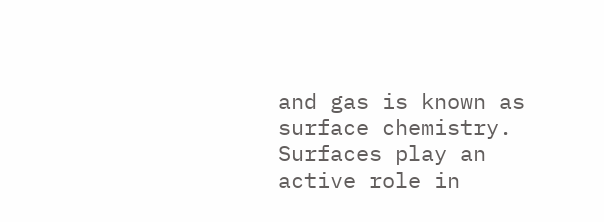and gas is known as surface chemistry. Surfaces play an active role in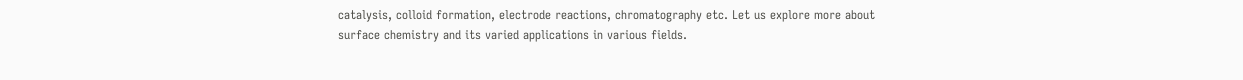catalysis, colloid formation, electrode reactions, chromatography etc. Let us explore more about surface chemistry and its varied applications in various fields.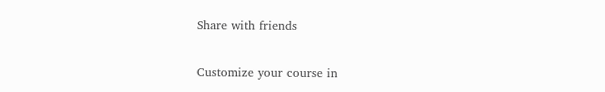Share with friends

Customize your course in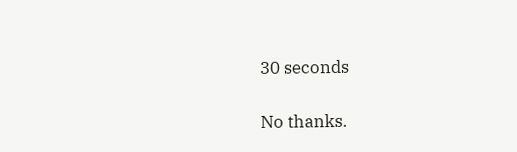30 seconds

No thanks.